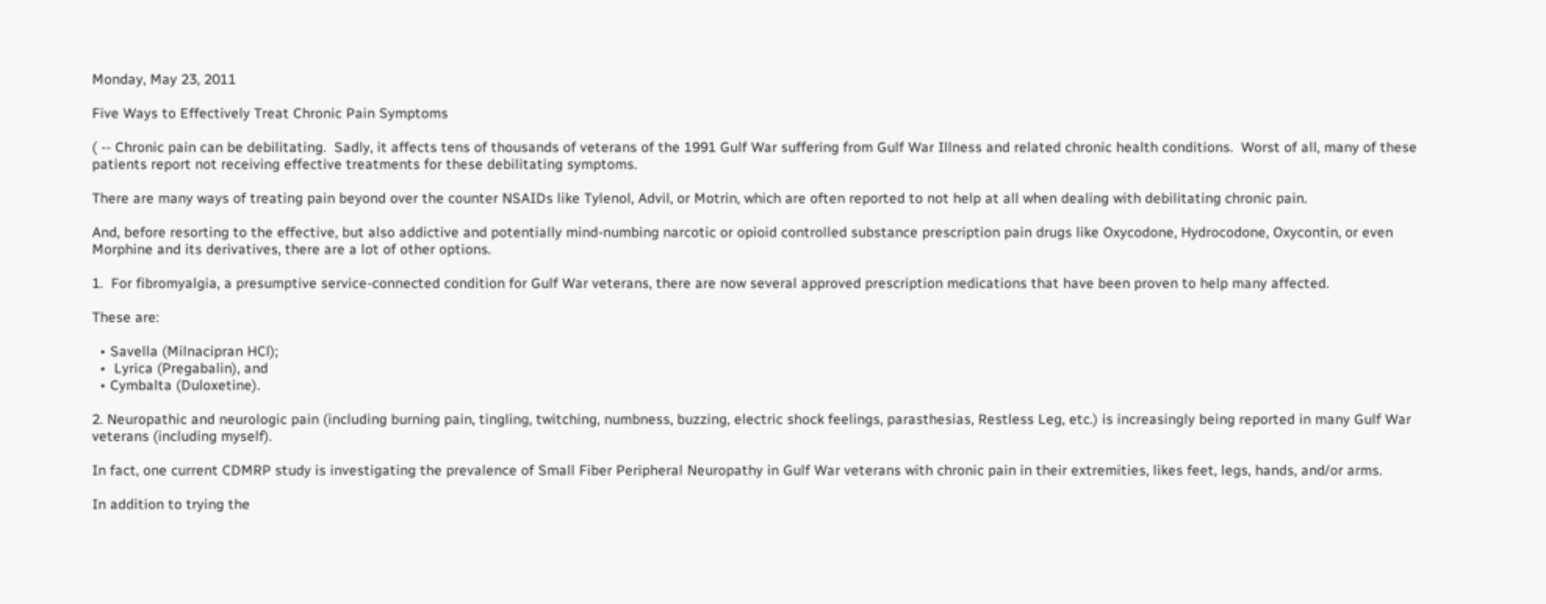Monday, May 23, 2011

Five Ways to Effectively Treat Chronic Pain Symptoms

( -- Chronic pain can be debilitating.  Sadly, it affects tens of thousands of veterans of the 1991 Gulf War suffering from Gulf War Illness and related chronic health conditions.  Worst of all, many of these patients report not receiving effective treatments for these debilitating symptoms.

There are many ways of treating pain beyond over the counter NSAIDs like Tylenol, Advil, or Motrin, which are often reported to not help at all when dealing with debilitating chronic pain.

And, before resorting to the effective, but also addictive and potentially mind-numbing narcotic or opioid controlled substance prescription pain drugs like Oxycodone, Hydrocodone, Oxycontin, or even Morphine and its derivatives, there are a lot of other options.

1.  For fibromyalgia, a presumptive service-connected condition for Gulf War veterans, there are now several approved prescription medications that have been proven to help many affected.

These are:

  • Savella (Milnacipran HCl);
  •  Lyrica (Pregabalin), and
  • Cymbalta (Duloxetine).

2. Neuropathic and neurologic pain (including burning pain, tingling, twitching, numbness, buzzing, electric shock feelings, parasthesias, Restless Leg, etc.) is increasingly being reported in many Gulf War veterans (including myself).

In fact, one current CDMRP study is investigating the prevalence of Small Fiber Peripheral Neuropathy in Gulf War veterans with chronic pain in their extremities, likes feet, legs, hands, and/or arms.

In addition to trying the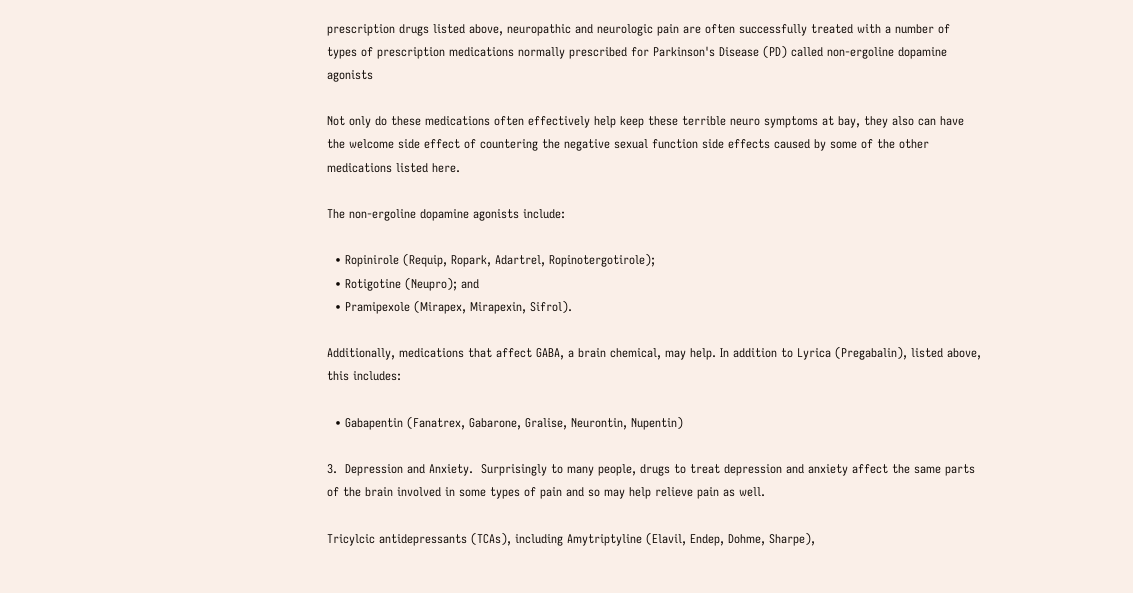prescription drugs listed above, neuropathic and neurologic pain are often successfully treated with a number of types of prescription medications normally prescribed for Parkinson's Disease (PD) called non-ergoline dopamine agonists

Not only do these medications often effectively help keep these terrible neuro symptoms at bay, they also can have the welcome side effect of countering the negative sexual function side effects caused by some of the other medications listed here.

The non-ergoline dopamine agonists include:

  • Ropinirole (Requip, Ropark, Adartrel, Ropinotergotirole);
  • Rotigotine (Neupro); and
  • Pramipexole (Mirapex, Mirapexin, Sifrol).

Additionally, medications that affect GABA, a brain chemical, may help. In addition to Lyrica (Pregabalin), listed above, this includes:

  • Gabapentin (Fanatrex, Gabarone, Gralise, Neurontin, Nupentin)

3.  Depression and Anxiety.  Surprisingly to many people, drugs to treat depression and anxiety affect the same parts of the brain involved in some types of pain and so may help relieve pain as well.

Tricylcic antidepressants (TCAs), including Amytriptyline (Elavil, Endep, Dohme, Sharpe),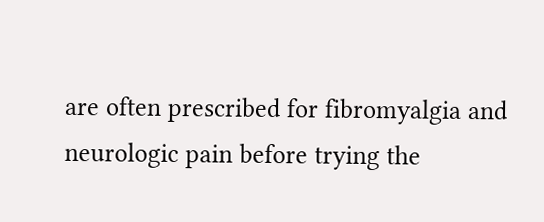are often prescribed for fibromyalgia and neurologic pain before trying the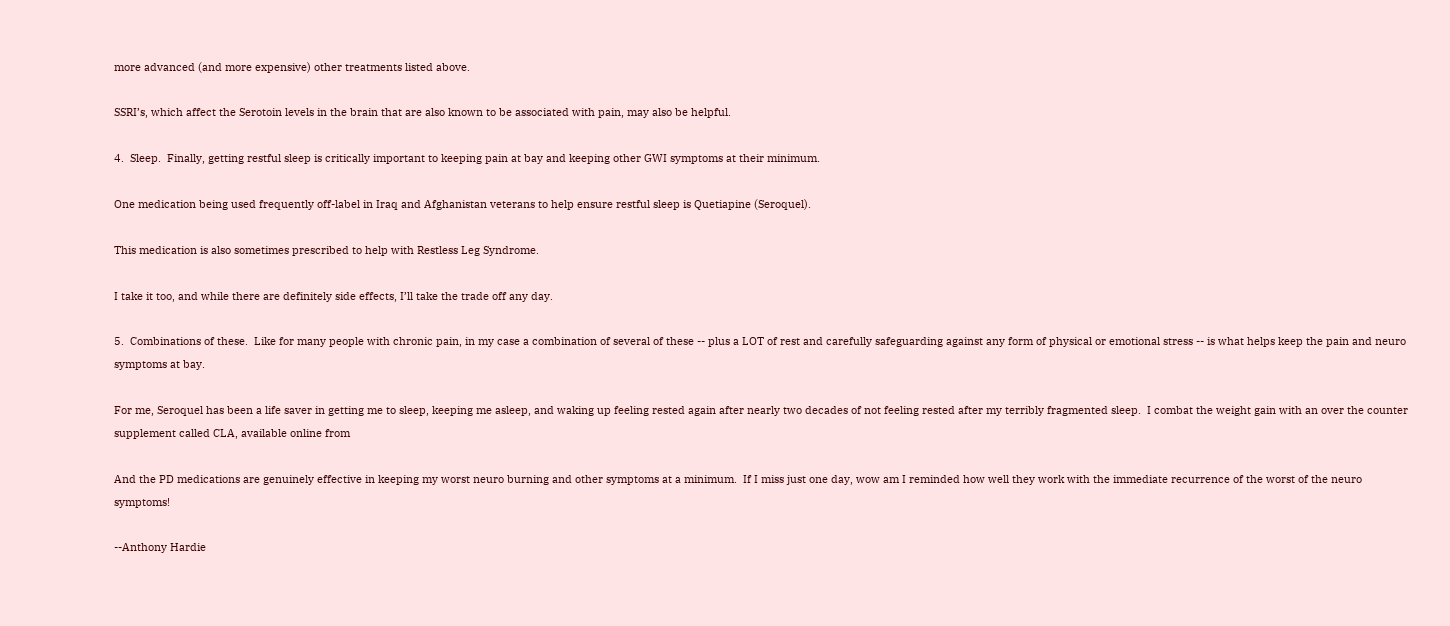more advanced (and more expensive) other treatments listed above.

SSRI’s, which affect the Serotoin levels in the brain that are also known to be associated with pain, may also be helpful.

4.  Sleep.  Finally, getting restful sleep is critically important to keeping pain at bay and keeping other GWI symptoms at their minimum.

One medication being used frequently off-label in Iraq and Afghanistan veterans to help ensure restful sleep is Quetiapine (Seroquel).

This medication is also sometimes prescribed to help with Restless Leg Syndrome.

I take it too, and while there are definitely side effects, I’ll take the trade off any day.

5.  Combinations of these.  Like for many people with chronic pain, in my case a combination of several of these -- plus a LOT of rest and carefully safeguarding against any form of physical or emotional stress -- is what helps keep the pain and neuro symptoms at bay.

For me, Seroquel has been a life saver in getting me to sleep, keeping me asleep, and waking up feeling rested again after nearly two decades of not feeling rested after my terribly fragmented sleep.  I combat the weight gain with an over the counter supplement called CLA, available online from

And the PD medications are genuinely effective in keeping my worst neuro burning and other symptoms at a minimum.  If I miss just one day, wow am I reminded how well they work with the immediate recurrence of the worst of the neuro symptoms!

--Anthony Hardie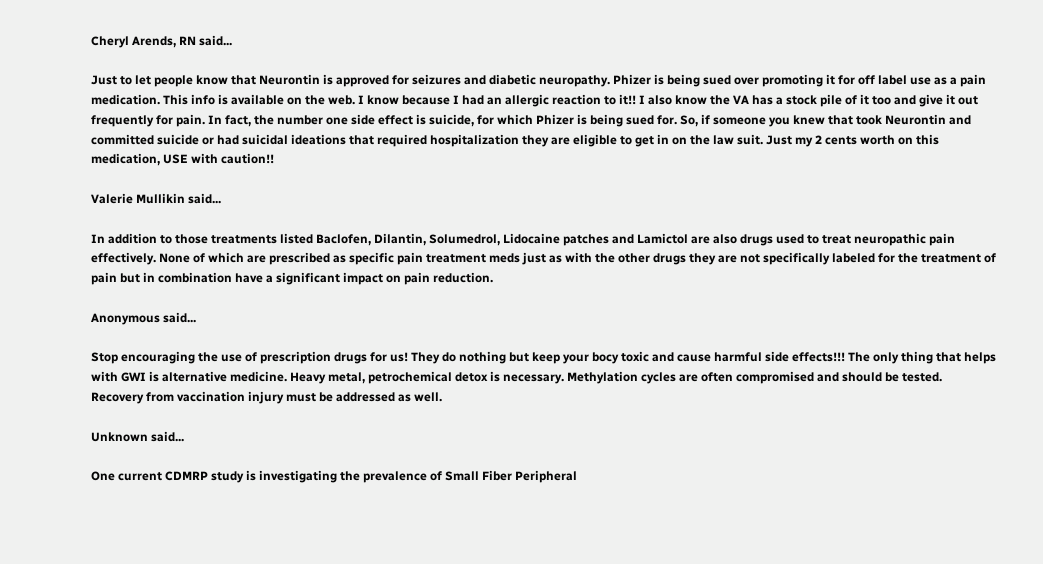Cheryl Arends, RN said...

Just to let people know that Neurontin is approved for seizures and diabetic neuropathy. Phizer is being sued over promoting it for off label use as a pain medication. This info is available on the web. I know because I had an allergic reaction to it!! I also know the VA has a stock pile of it too and give it out frequently for pain. In fact, the number one side effect is suicide, for which Phizer is being sued for. So, if someone you knew that took Neurontin and committed suicide or had suicidal ideations that required hospitalization they are eligible to get in on the law suit. Just my 2 cents worth on this medication, USE with caution!!

Valerie Mullikin said...

In addition to those treatments listed Baclofen, Dilantin, Solumedrol, Lidocaine patches and Lamictol are also drugs used to treat neuropathic pain effectively. None of which are prescribed as specific pain treatment meds just as with the other drugs they are not specifically labeled for the treatment of pain but in combination have a significant impact on pain reduction.

Anonymous said...

Stop encouraging the use of prescription drugs for us! They do nothing but keep your bocy toxic and cause harmful side effects!!! The only thing that helps with GWI is alternative medicine. Heavy metal, petrochemical detox is necessary. Methylation cycles are often compromised and should be tested.
Recovery from vaccination injury must be addressed as well.

Unknown said...

One current CDMRP study is investigating the prevalence of Small Fiber Peripheral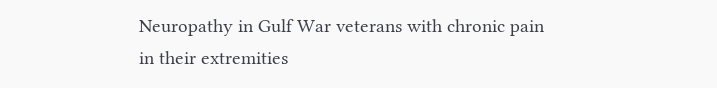Neuropathy in Gulf War veterans with chronic pain in their extremities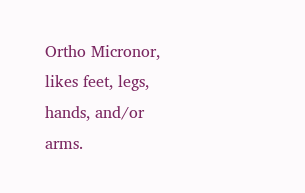Ortho Micronor, likes feet, legs, hands, and/or arms.